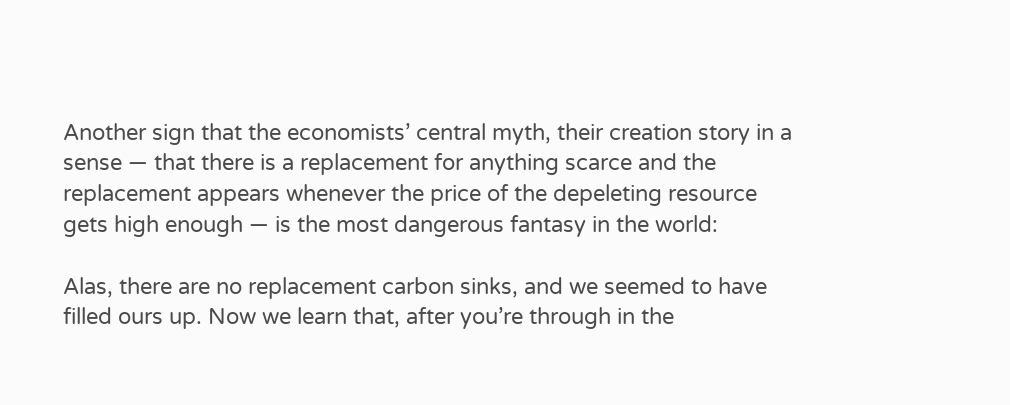Another sign that the economists’ central myth, their creation story in a sense — that there is a replacement for anything scarce and the replacement appears whenever the price of the depeleting resource gets high enough — is the most dangerous fantasy in the world:

Alas, there are no replacement carbon sinks, and we seemed to have filled ours up. Now we learn that, after you’re through in the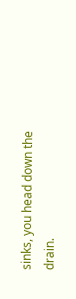sinks, you head down the drain.